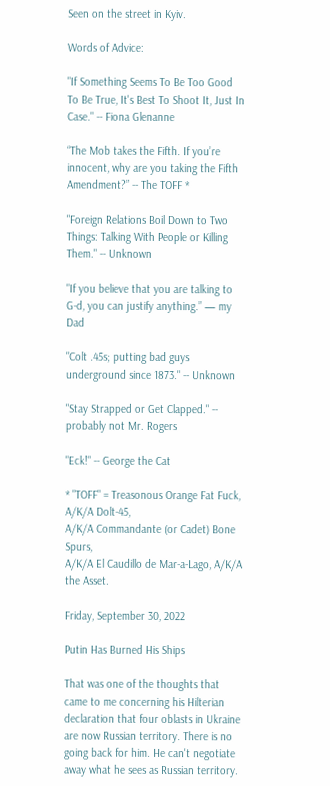Seen on the street in Kyiv.

Words of Advice:

"If Something Seems To Be Too Good To Be True, It's Best To Shoot It, Just In Case." -- Fiona Glenanne

“The Mob takes the Fifth. If you’re innocent, why are you taking the Fifth Amendment?” -- The TOFF *

"Foreign Relations Boil Down to Two Things: Talking With People or Killing Them." -- Unknown

"If you believe that you are talking to G-d, you can justify anything.” — my Dad

"Colt .45s; putting bad guys underground since 1873." -- Unknown

"Stay Strapped or Get Clapped." -- probably not Mr. Rogers

"Eck!" -- George the Cat

* "TOFF" = Treasonous Orange Fat Fuck, A/K/A Dolt-45,
A/K/A Commandante (or Cadet) Bone Spurs,
A/K/A El Caudillo de Mar-a-Lago, A/K/A the Asset.

Friday, September 30, 2022

Putin Has Burned His Ships

That was one of the thoughts that came to me concerning his Hilterian declaration that four oblasts in Ukraine are now Russian territory. There is no going back for him. He can't negotiate away what he sees as Russian territory.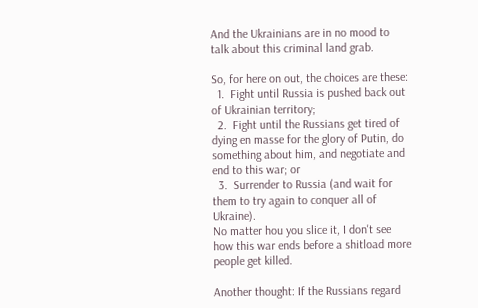And the Ukrainians are in no mood to talk about this criminal land grab.

So, for here on out, the choices are these:
  1.  Fight until Russia is pushed back out of Ukrainian territory;
  2.  Fight until the Russians get tired of dying en masse for the glory of Putin, do something about him, and negotiate and end to this war; or
  3.  Surrender to Russia (and wait for them to try again to conquer all of Ukraine).
No matter hou you slice it, I don't see how this war ends before a shitload more people get killed.

Another thought: If the Russians regard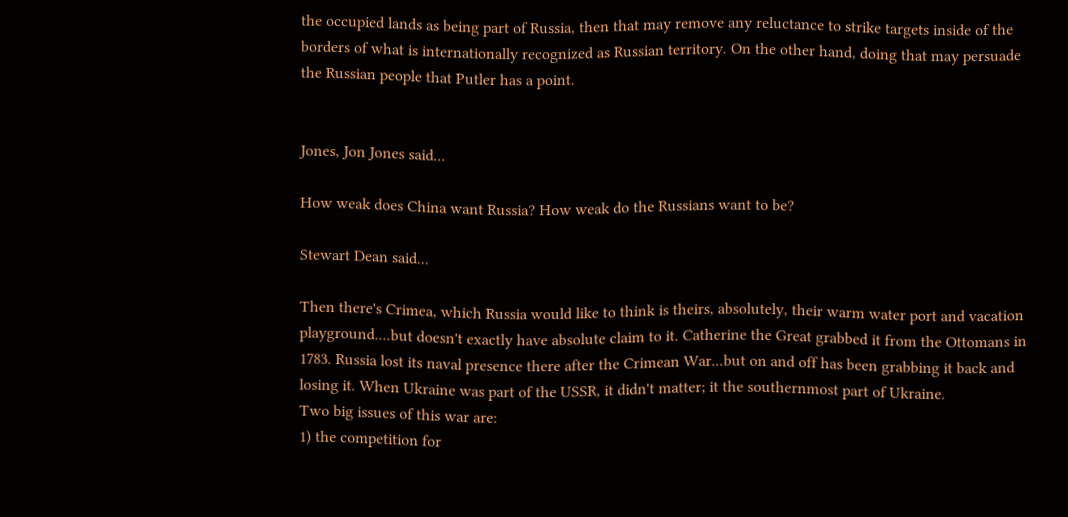the occupied lands as being part of Russia, then that may remove any reluctance to strike targets inside of the borders of what is internationally recognized as Russian territory. On the other hand, doing that may persuade the Russian people that Putler has a point.


Jones, Jon Jones said...

How weak does China want Russia? How weak do the Russians want to be?

Stewart Dean said...

Then there's Crimea, which Russia would like to think is theirs, absolutely, their warm water port and vacation playground....but doesn't exactly have absolute claim to it. Catherine the Great grabbed it from the Ottomans in 1783. Russia lost its naval presence there after the Crimean War...but on and off has been grabbing it back and losing it. When Ukraine was part of the USSR, it didn't matter; it the southernmost part of Ukraine.
Two big issues of this war are:
1) the competition for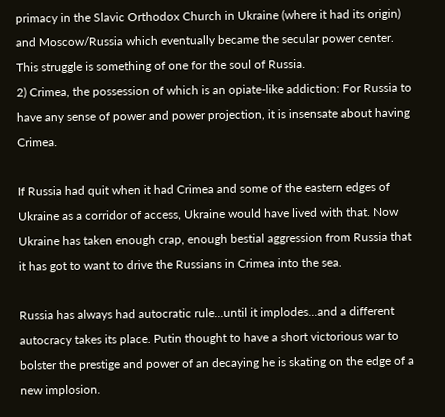primacy in the Slavic Orthodox Church in Ukraine (where it had its origin) and Moscow/Russia which eventually became the secular power center. This struggle is something of one for the soul of Russia.
2) Crimea, the possession of which is an opiate-like addiction: For Russia to have any sense of power and power projection, it is insensate about having Crimea.

If Russia had quit when it had Crimea and some of the eastern edges of Ukraine as a corridor of access, Ukraine would have lived with that. Now Ukraine has taken enough crap, enough bestial aggression from Russia that it has got to want to drive the Russians in Crimea into the sea.

Russia has always had autocratic rule...until it implodes...and a different autocracy takes its place. Putin thought to have a short victorious war to bolster the prestige and power of an decaying he is skating on the edge of a new implosion.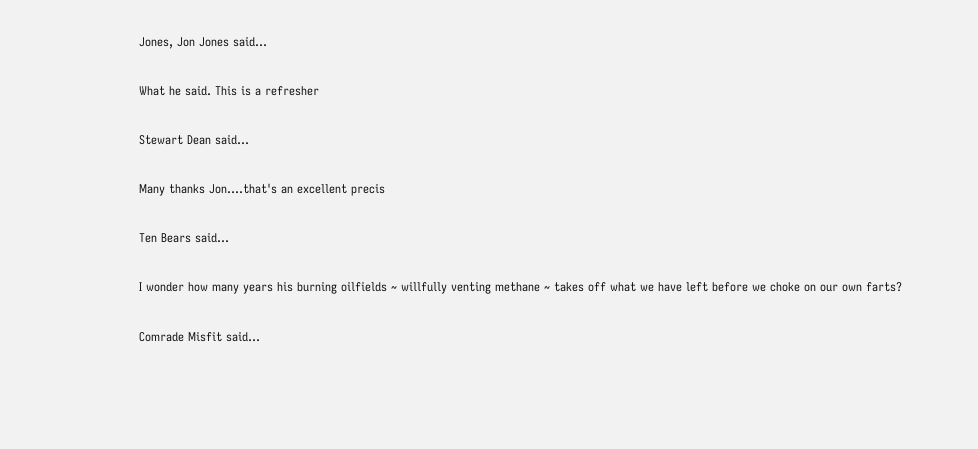Jones, Jon Jones said...

What he said. This is a refresher

Stewart Dean said...

Many thanks Jon....that's an excellent precis

Ten Bears said...

I wonder how many years his burning oilfields ~ willfully venting methane ~ takes off what we have left before we choke on our own farts?

Comrade Misfit said...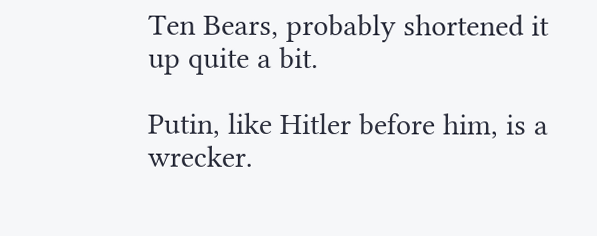Ten Bears, probably shortened it up quite a bit.

Putin, like Hitler before him, is a wrecker.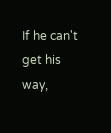If he can't get his way,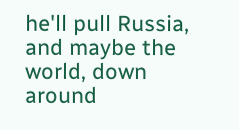he'll pull Russia, and maybe the world, down around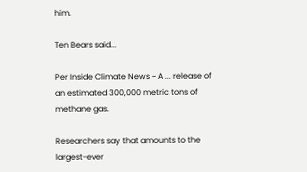him.

Ten Bears said...

Per Inside Climate News ~ A ... release of an estimated 300,000 metric tons of methane gas.

Researchers say that amounts to the largest-ever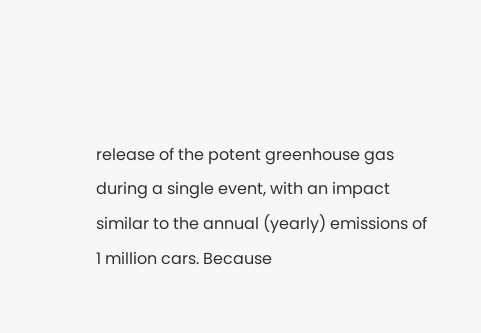release of the potent greenhouse gas during a single event, with an impact similar to the annual (yearly) emissions of 1 million cars. Because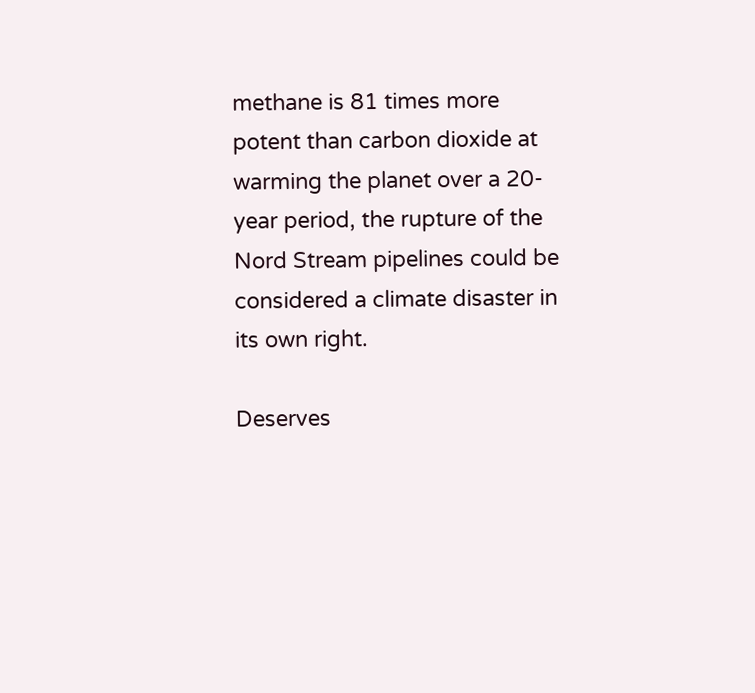methane is 81 times more potent than carbon dioxide at warming the planet over a 20-year period, the rupture of the Nord Stream pipelines could be considered a climate disaster in its own right.

Deserves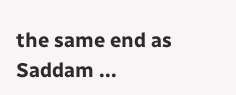the same end as Saddam ...